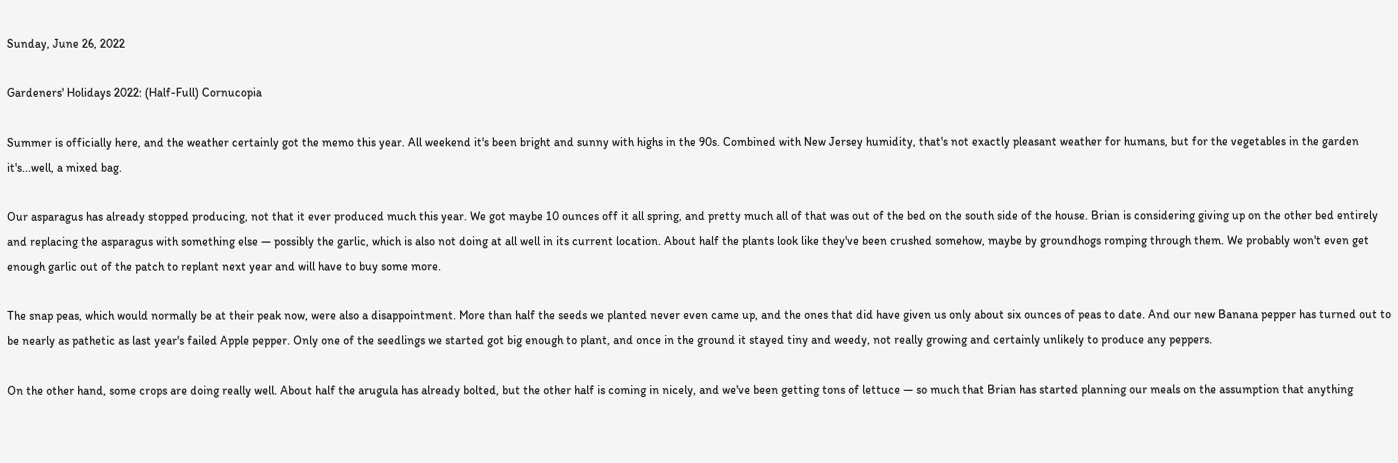Sunday, June 26, 2022

Gardeners' Holidays 2022: (Half-Full) Cornucopia

Summer is officially here, and the weather certainly got the memo this year. All weekend it's been bright and sunny with highs in the 90s. Combined with New Jersey humidity, that's not exactly pleasant weather for humans, but for the vegetables in the garden it's...well, a mixed bag.

Our asparagus has already stopped producing, not that it ever produced much this year. We got maybe 10 ounces off it all spring, and pretty much all of that was out of the bed on the south side of the house. Brian is considering giving up on the other bed entirely and replacing the asparagus with something else — possibly the garlic, which is also not doing at all well in its current location. About half the plants look like they've been crushed somehow, maybe by groundhogs romping through them. We probably won't even get enough garlic out of the patch to replant next year and will have to buy some more.

The snap peas, which would normally be at their peak now, were also a disappointment. More than half the seeds we planted never even came up, and the ones that did have given us only about six ounces of peas to date. And our new Banana pepper has turned out to be nearly as pathetic as last year's failed Apple pepper. Only one of the seedlings we started got big enough to plant, and once in the ground it stayed tiny and weedy, not really growing and certainly unlikely to produce any peppers.

On the other hand, some crops are doing really well. About half the arugula has already bolted, but the other half is coming in nicely, and we've been getting tons of lettuce — so much that Brian has started planning our meals on the assumption that anything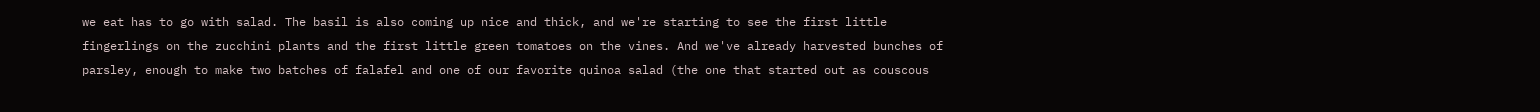we eat has to go with salad. The basil is also coming up nice and thick, and we're starting to see the first little fingerlings on the zucchini plants and the first little green tomatoes on the vines. And we've already harvested bunches of parsley, enough to make two batches of falafel and one of our favorite quinoa salad (the one that started out as couscous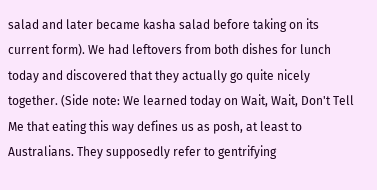salad and later became kasha salad before taking on its current form). We had leftovers from both dishes for lunch today and discovered that they actually go quite nicely together. (Side note: We learned today on Wait, Wait, Don't Tell Me that eating this way defines us as posh, at least to Australians. They supposedly refer to gentrifying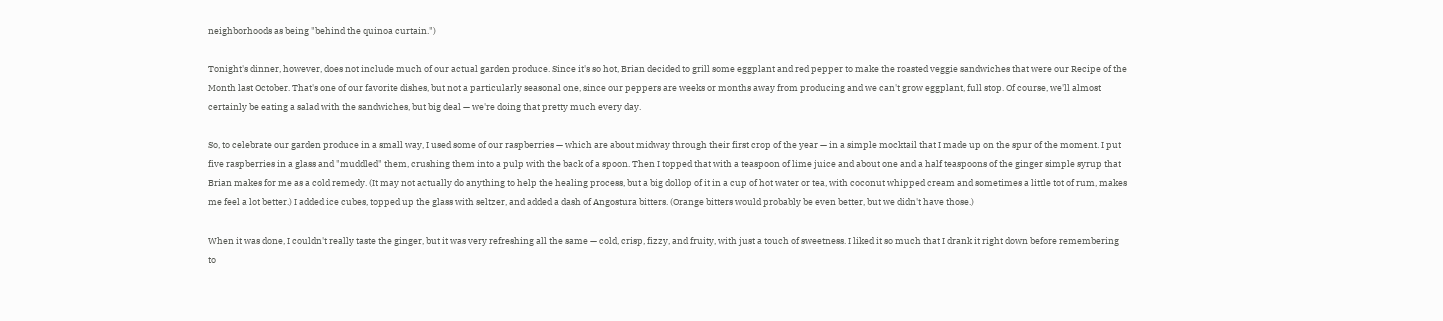neighborhoods as being "behind the quinoa curtain.")

Tonight's dinner, however, does not include much of our actual garden produce. Since it's so hot, Brian decided to grill some eggplant and red pepper to make the roasted veggie sandwiches that were our Recipe of the Month last October. That's one of our favorite dishes, but not a particularly seasonal one, since our peppers are weeks or months away from producing and we can't grow eggplant, full stop. Of course, we'll almost certainly be eating a salad with the sandwiches, but big deal — we're doing that pretty much every day.

So, to celebrate our garden produce in a small way, I used some of our raspberries — which are about midway through their first crop of the year — in a simple mocktail that I made up on the spur of the moment. I put five raspberries in a glass and "muddled" them, crushing them into a pulp with the back of a spoon. Then I topped that with a teaspoon of lime juice and about one and a half teaspoons of the ginger simple syrup that Brian makes for me as a cold remedy. (It may not actually do anything to help the healing process, but a big dollop of it in a cup of hot water or tea, with coconut whipped cream and sometimes a little tot of rum, makes me feel a lot better.) I added ice cubes, topped up the glass with seltzer, and added a dash of Angostura bitters. (Orange bitters would probably be even better, but we didn't have those.)

When it was done, I couldn't really taste the ginger, but it was very refreshing all the same — cold, crisp, fizzy, and fruity, with just a touch of sweetness. I liked it so much that I drank it right down before remembering to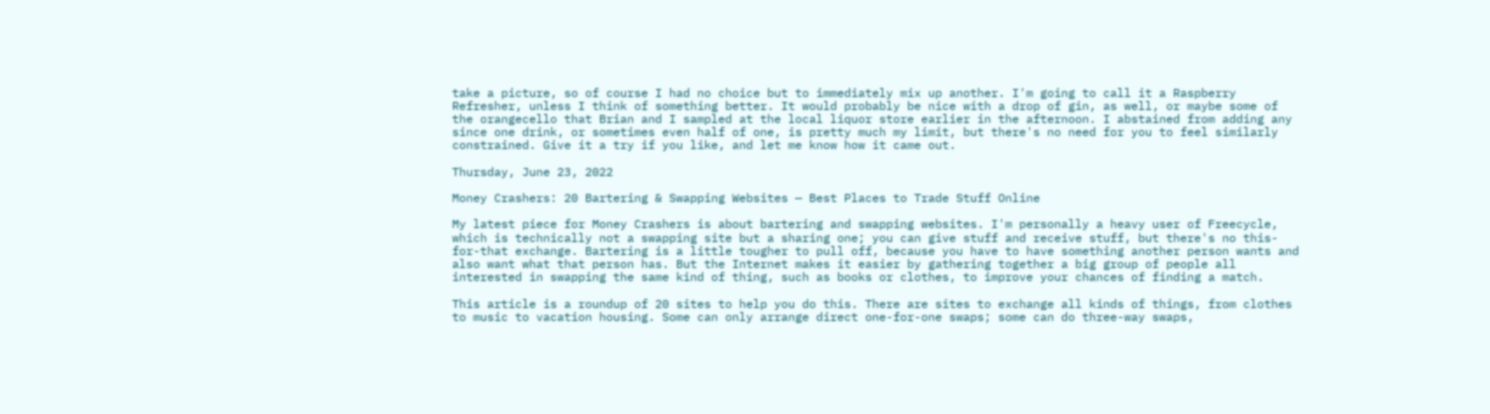take a picture, so of course I had no choice but to immediately mix up another. I'm going to call it a Raspberry Refresher, unless I think of something better. It would probably be nice with a drop of gin, as well, or maybe some of the orangecello that Brian and I sampled at the local liquor store earlier in the afternoon. I abstained from adding any since one drink, or sometimes even half of one, is pretty much my limit, but there's no need for you to feel similarly constrained. Give it a try if you like, and let me know how it came out.

Thursday, June 23, 2022

Money Crashers: 20 Bartering & Swapping Websites — Best Places to Trade Stuff Online

My latest piece for Money Crashers is about bartering and swapping websites. I'm personally a heavy user of Freecycle, which is technically not a swapping site but a sharing one; you can give stuff and receive stuff, but there's no this-for-that exchange. Bartering is a little tougher to pull off, because you have to have something another person wants and also want what that person has. But the Internet makes it easier by gathering together a big group of people all interested in swapping the same kind of thing, such as books or clothes, to improve your chances of finding a match.

This article is a roundup of 20 sites to help you do this. There are sites to exchange all kinds of things, from clothes to music to vacation housing. Some can only arrange direct one-for-one swaps; some can do three-way swaps,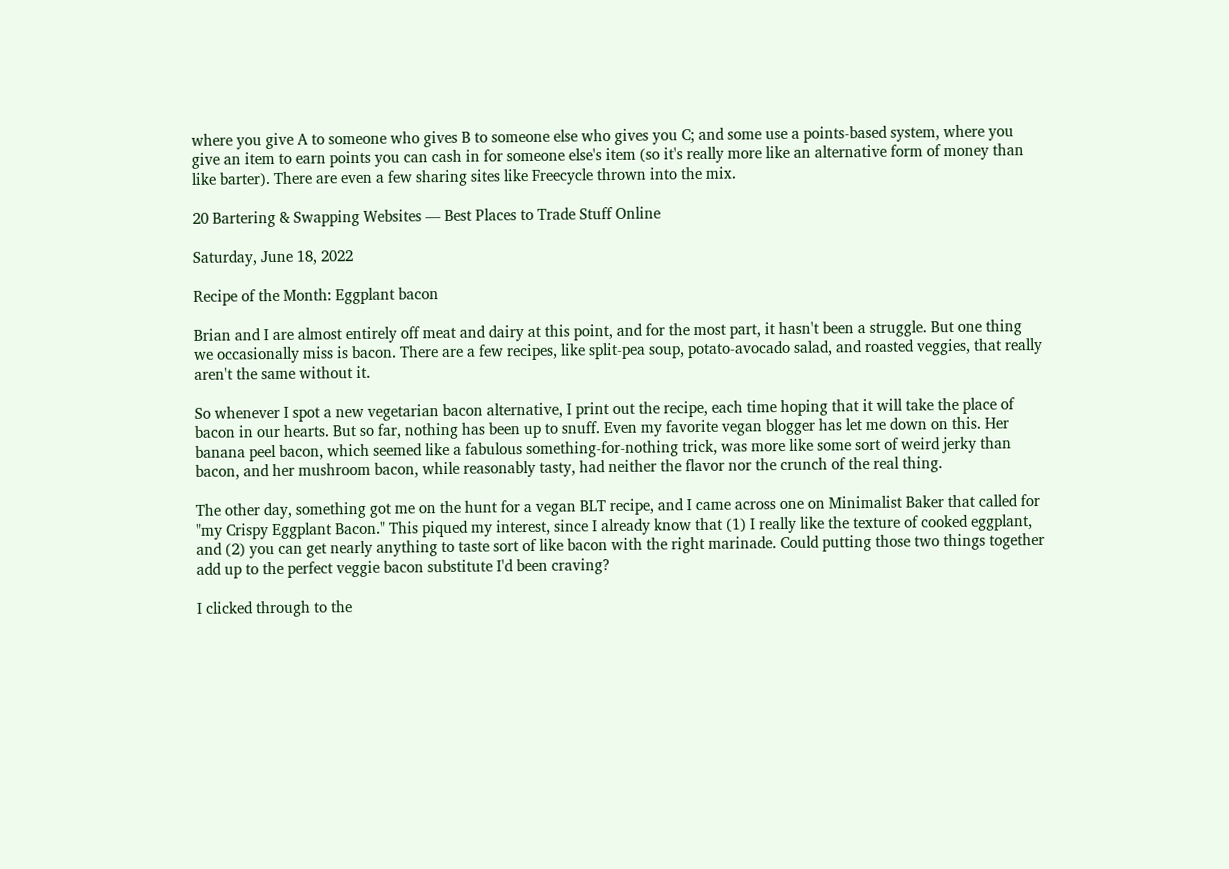where you give A to someone who gives B to someone else who gives you C; and some use a points-based system, where you give an item to earn points you can cash in for someone else's item (so it's really more like an alternative form of money than like barter). There are even a few sharing sites like Freecycle thrown into the mix.

20 Bartering & Swapping Websites — Best Places to Trade Stuff Online

Saturday, June 18, 2022

Recipe of the Month: Eggplant bacon

Brian and I are almost entirely off meat and dairy at this point, and for the most part, it hasn't been a struggle. But one thing we occasionally miss is bacon. There are a few recipes, like split-pea soup, potato-avocado salad, and roasted veggies, that really aren't the same without it.

So whenever I spot a new vegetarian bacon alternative, I print out the recipe, each time hoping that it will take the place of bacon in our hearts. But so far, nothing has been up to snuff. Even my favorite vegan blogger has let me down on this. Her banana peel bacon, which seemed like a fabulous something-for-nothing trick, was more like some sort of weird jerky than bacon, and her mushroom bacon, while reasonably tasty, had neither the flavor nor the crunch of the real thing.

The other day, something got me on the hunt for a vegan BLT recipe, and I came across one on Minimalist Baker that called for "my Crispy Eggplant Bacon." This piqued my interest, since I already know that (1) I really like the texture of cooked eggplant, and (2) you can get nearly anything to taste sort of like bacon with the right marinade. Could putting those two things together add up to the perfect veggie bacon substitute I'd been craving?

I clicked through to the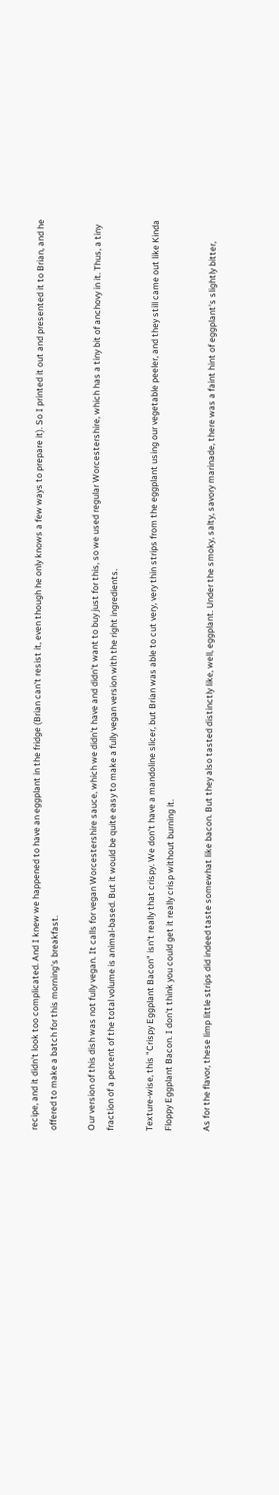recipe, and it didn't look too complicated. And I knew we happened to have an eggplant in the fridge (Brian can't resist it, even though he only knows a few ways to prepare it). So I printed it out and presented it to Brian, and he offered to make a batch for this morning's breakfast.

Our version of this dish was not fully vegan. It calls for vegan Worcestershire sauce, which we didn't have and didn't want to buy just for this, so we used regular Worcestershire, which has a tiny bit of anchovy in it. Thus, a tiny fraction of a percent of the total volume is animal-based. But it would be quite easy to make a fully vegan version with the right ingredients.

Texture-wise, this "Crispy Eggplant Bacon" isn't really that crispy. We don't have a mandoline slicer, but Brian was able to cut very, very thin strips from the eggplant using our vegetable peeler, and they still came out like Kinda Floppy Eggplant Bacon. I don't think you could get it really crisp without burning it.

As for the flavor, these limp little strips did indeed taste somewhat like bacon. But they also tasted distinctly like, well, eggplant. Under the smoky, salty, savory marinade, there was a faint hint of eggplant's slightly bitter,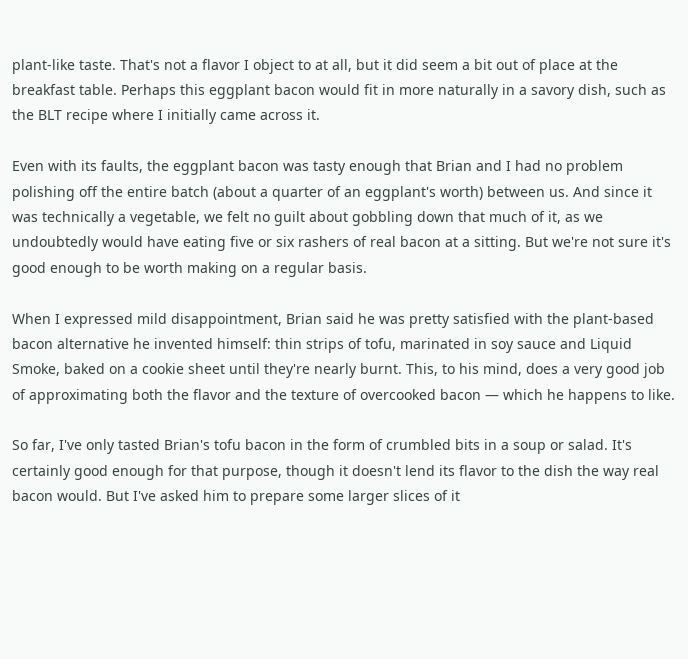plant-like taste. That's not a flavor I object to at all, but it did seem a bit out of place at the breakfast table. Perhaps this eggplant bacon would fit in more naturally in a savory dish, such as the BLT recipe where I initially came across it.

Even with its faults, the eggplant bacon was tasty enough that Brian and I had no problem polishing off the entire batch (about a quarter of an eggplant's worth) between us. And since it was technically a vegetable, we felt no guilt about gobbling down that much of it, as we undoubtedly would have eating five or six rashers of real bacon at a sitting. But we're not sure it's good enough to be worth making on a regular basis.

When I expressed mild disappointment, Brian said he was pretty satisfied with the plant-based bacon alternative he invented himself: thin strips of tofu, marinated in soy sauce and Liquid Smoke, baked on a cookie sheet until they're nearly burnt. This, to his mind, does a very good job of approximating both the flavor and the texture of overcooked bacon — which he happens to like.

So far, I've only tasted Brian's tofu bacon in the form of crumbled bits in a soup or salad. It's certainly good enough for that purpose, though it doesn't lend its flavor to the dish the way real bacon would. But I've asked him to prepare some larger slices of it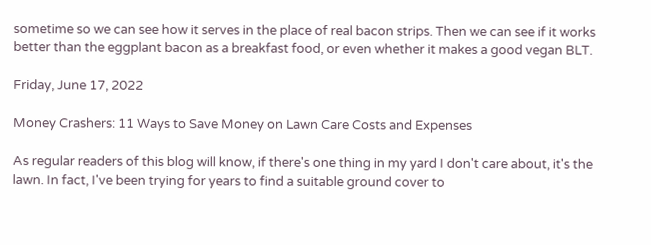sometime so we can see how it serves in the place of real bacon strips. Then we can see if it works better than the eggplant bacon as a breakfast food, or even whether it makes a good vegan BLT.

Friday, June 17, 2022

Money Crashers: 11 Ways to Save Money on Lawn Care Costs and Expenses

As regular readers of this blog will know, if there's one thing in my yard I don't care about, it's the lawn. In fact, I've been trying for years to find a suitable ground cover to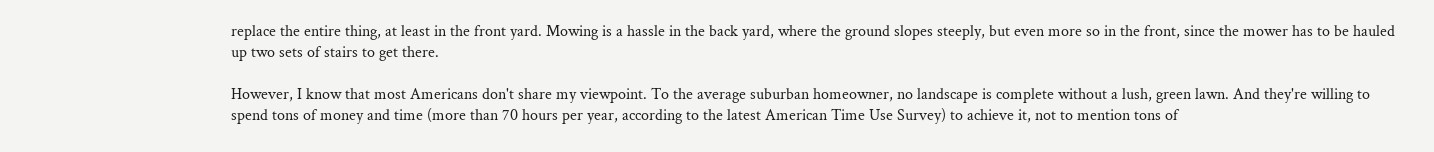replace the entire thing, at least in the front yard. Mowing is a hassle in the back yard, where the ground slopes steeply, but even more so in the front, since the mower has to be hauled up two sets of stairs to get there.

However, I know that most Americans don't share my viewpoint. To the average suburban homeowner, no landscape is complete without a lush, green lawn. And they're willing to spend tons of money and time (more than 70 hours per year, according to the latest American Time Use Survey) to achieve it, not to mention tons of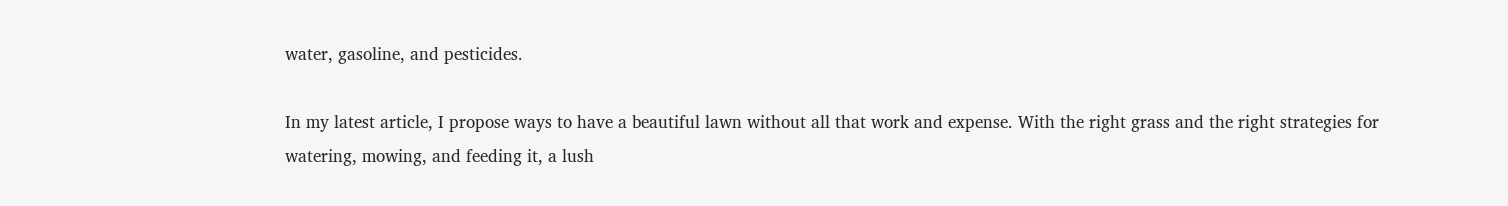water, gasoline, and pesticides.

In my latest article, I propose ways to have a beautiful lawn without all that work and expense. With the right grass and the right strategies for watering, mowing, and feeding it, a lush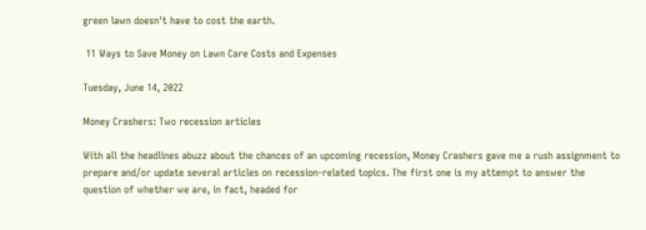green lawn doesn't have to cost the earth.

 11 Ways to Save Money on Lawn Care Costs and Expenses

Tuesday, June 14, 2022

Money Crashers: Two recession articles

With all the headlines abuzz about the chances of an upcoming recession, Money Crashers gave me a rush assignment to prepare and/or update several articles on recession-related topics. The first one is my attempt to answer the question of whether we are, in fact, headed for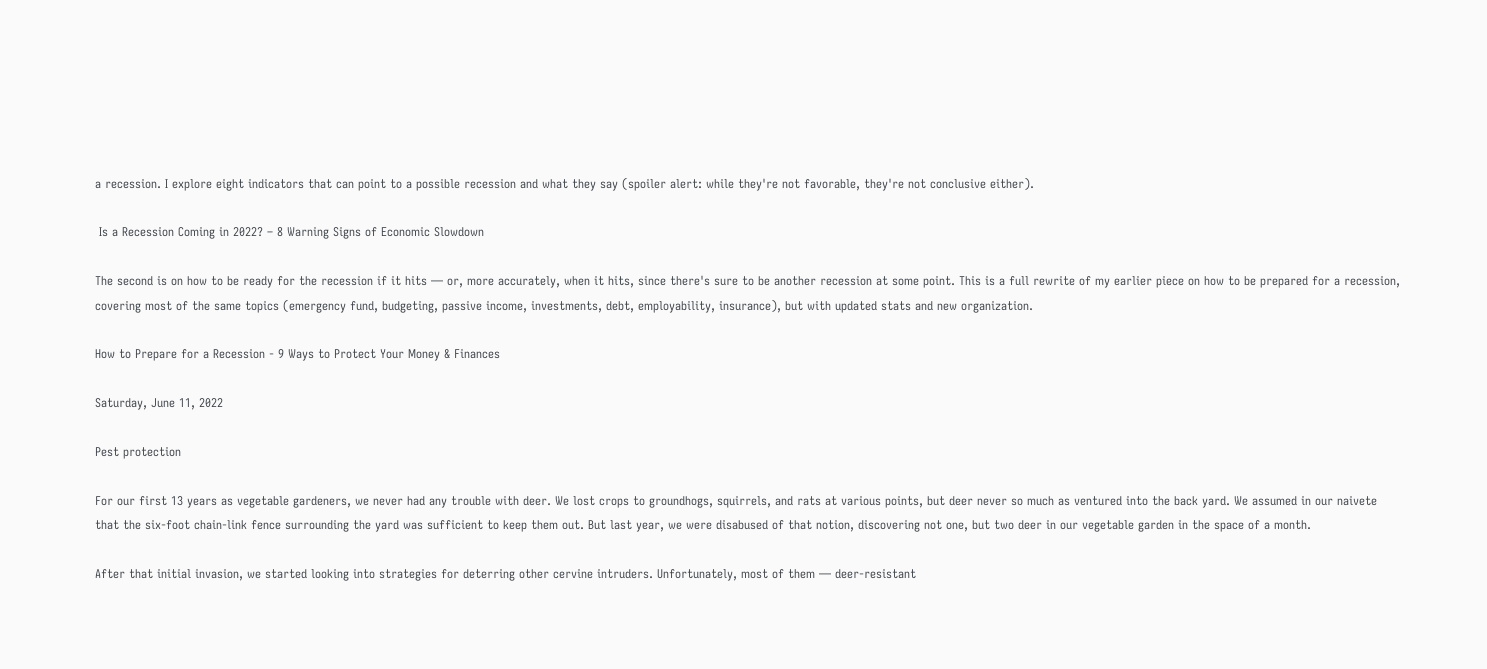a recession. I explore eight indicators that can point to a possible recession and what they say (spoiler alert: while they're not favorable, they're not conclusive either).

 Is a Recession Coming in 2022? – 8 Warning Signs of Economic Slowdown

The second is on how to be ready for the recession if it hits — or, more accurately, when it hits, since there's sure to be another recession at some point. This is a full rewrite of my earlier piece on how to be prepared for a recession, covering most of the same topics (emergency fund, budgeting, passive income, investments, debt, employability, insurance), but with updated stats and new organization.

How to Prepare for a Recession - 9 Ways to Protect Your Money & Finances

Saturday, June 11, 2022

Pest protection

For our first 13 years as vegetable gardeners, we never had any trouble with deer. We lost crops to groundhogs, squirrels, and rats at various points, but deer never so much as ventured into the back yard. We assumed in our naivete that the six-foot chain-link fence surrounding the yard was sufficient to keep them out. But last year, we were disabused of that notion, discovering not one, but two deer in our vegetable garden in the space of a month.

After that initial invasion, we started looking into strategies for deterring other cervine intruders. Unfortunately, most of them — deer-resistant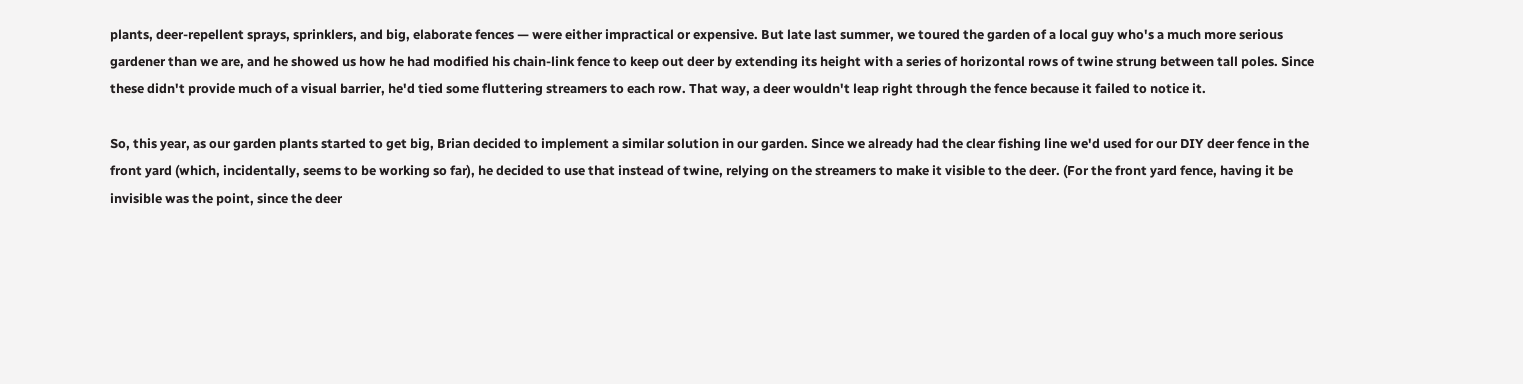plants, deer-repellent sprays, sprinklers, and big, elaborate fences — were either impractical or expensive. But late last summer, we toured the garden of a local guy who's a much more serious gardener than we are, and he showed us how he had modified his chain-link fence to keep out deer by extending its height with a series of horizontal rows of twine strung between tall poles. Since these didn't provide much of a visual barrier, he'd tied some fluttering streamers to each row. That way, a deer wouldn't leap right through the fence because it failed to notice it.

So, this year, as our garden plants started to get big, Brian decided to implement a similar solution in our garden. Since we already had the clear fishing line we'd used for our DIY deer fence in the front yard (which, incidentally, seems to be working so far), he decided to use that instead of twine, relying on the streamers to make it visible to the deer. (For the front yard fence, having it be invisible was the point, since the deer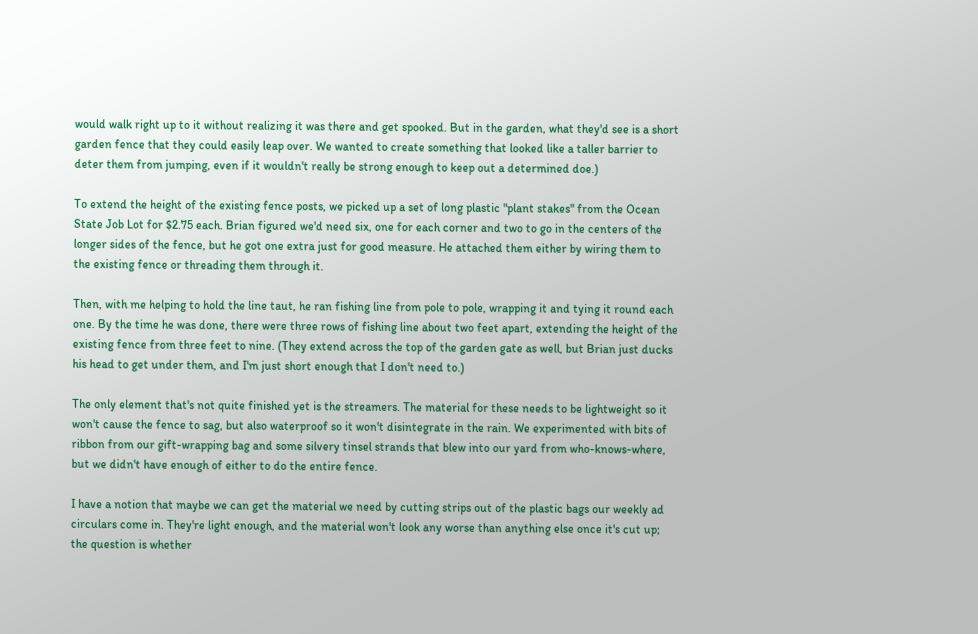would walk right up to it without realizing it was there and get spooked. But in the garden, what they'd see is a short garden fence that they could easily leap over. We wanted to create something that looked like a taller barrier to deter them from jumping, even if it wouldn't really be strong enough to keep out a determined doe.)

To extend the height of the existing fence posts, we picked up a set of long plastic "plant stakes" from the Ocean State Job Lot for $2.75 each. Brian figured we'd need six, one for each corner and two to go in the centers of the longer sides of the fence, but he got one extra just for good measure. He attached them either by wiring them to the existing fence or threading them through it.

Then, with me helping to hold the line taut, he ran fishing line from pole to pole, wrapping it and tying it round each one. By the time he was done, there were three rows of fishing line about two feet apart, extending the height of the existing fence from three feet to nine. (They extend across the top of the garden gate as well, but Brian just ducks his head to get under them, and I'm just short enough that I don't need to.)

The only element that's not quite finished yet is the streamers. The material for these needs to be lightweight so it won't cause the fence to sag, but also waterproof so it won't disintegrate in the rain. We experimented with bits of ribbon from our gift-wrapping bag and some silvery tinsel strands that blew into our yard from who-knows-where, but we didn't have enough of either to do the entire fence.

I have a notion that maybe we can get the material we need by cutting strips out of the plastic bags our weekly ad circulars come in. They're light enough, and the material won't look any worse than anything else once it's cut up; the question is whether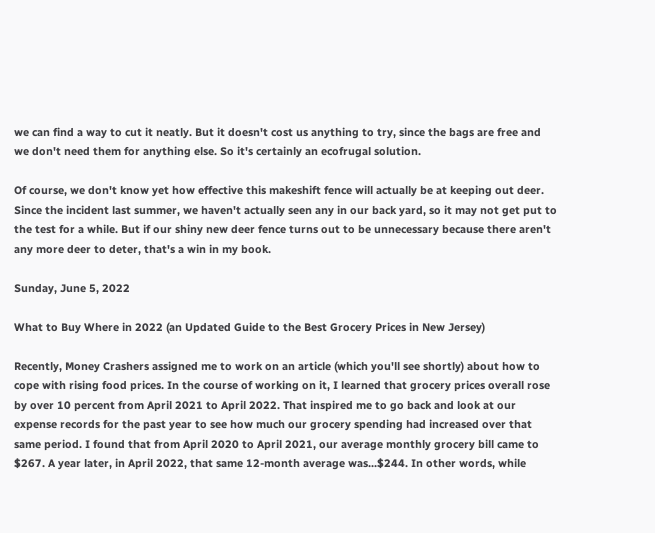we can find a way to cut it neatly. But it doesn't cost us anything to try, since the bags are free and we don't need them for anything else. So it's certainly an ecofrugal solution.

Of course, we don't know yet how effective this makeshift fence will actually be at keeping out deer. Since the incident last summer, we haven't actually seen any in our back yard, so it may not get put to the test for a while. But if our shiny new deer fence turns out to be unnecessary because there aren't any more deer to deter, that's a win in my book.

Sunday, June 5, 2022

What to Buy Where in 2022 (an Updated Guide to the Best Grocery Prices in New Jersey)

Recently, Money Crashers assigned me to work on an article (which you'll see shortly) about how to cope with rising food prices. In the course of working on it, I learned that grocery prices overall rose by over 10 percent from April 2021 to April 2022. That inspired me to go back and look at our expense records for the past year to see how much our grocery spending had increased over that same period. I found that from April 2020 to April 2021, our average monthly grocery bill came to $267. A year later, in April 2022, that same 12-month average was...$244. In other words, while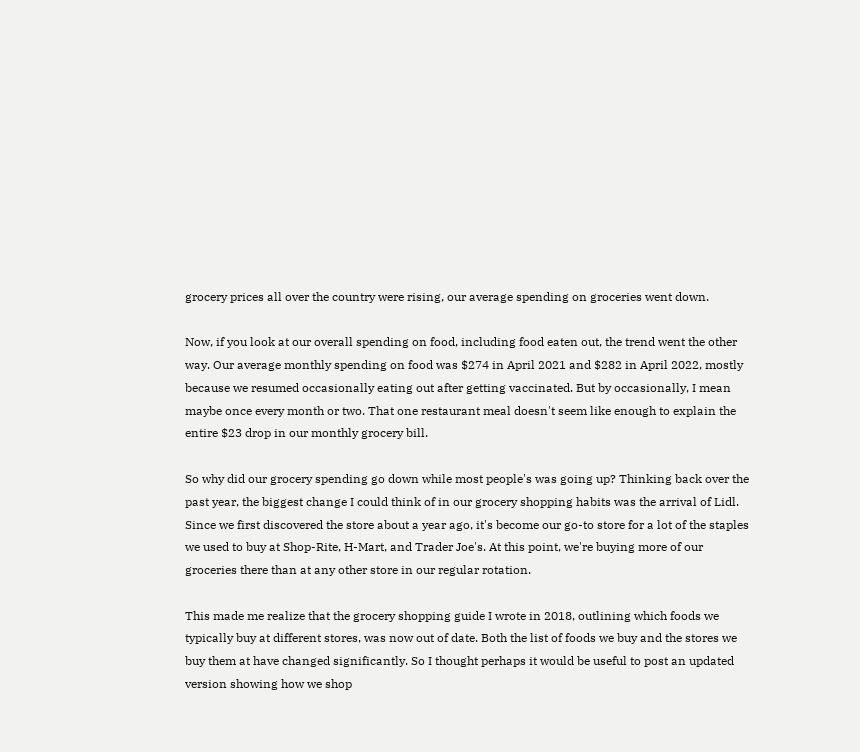grocery prices all over the country were rising, our average spending on groceries went down.

Now, if you look at our overall spending on food, including food eaten out, the trend went the other way. Our average monthly spending on food was $274 in April 2021 and $282 in April 2022, mostly because we resumed occasionally eating out after getting vaccinated. But by occasionally, I mean maybe once every month or two. That one restaurant meal doesn't seem like enough to explain the entire $23 drop in our monthly grocery bill.

So why did our grocery spending go down while most people's was going up? Thinking back over the past year, the biggest change I could think of in our grocery shopping habits was the arrival of Lidl. Since we first discovered the store about a year ago, it's become our go-to store for a lot of the staples we used to buy at Shop-Rite, H-Mart, and Trader Joe's. At this point, we're buying more of our groceries there than at any other store in our regular rotation.

This made me realize that the grocery shopping guide I wrote in 2018, outlining which foods we typically buy at different stores, was now out of date. Both the list of foods we buy and the stores we buy them at have changed significantly. So I thought perhaps it would be useful to post an updated version showing how we shop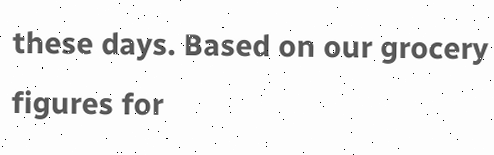these days. Based on our grocery figures for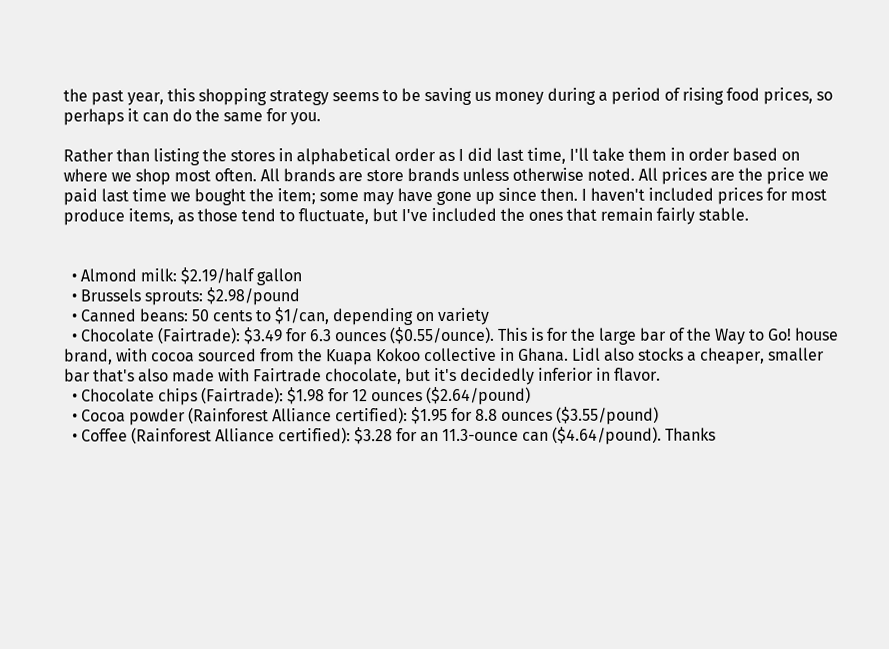the past year, this shopping strategy seems to be saving us money during a period of rising food prices, so perhaps it can do the same for you.

Rather than listing the stores in alphabetical order as I did last time, I'll take them in order based on where we shop most often. All brands are store brands unless otherwise noted. All prices are the price we paid last time we bought the item; some may have gone up since then. I haven't included prices for most produce items, as those tend to fluctuate, but I've included the ones that remain fairly stable.


  • Almond milk: $2.19/half gallon
  • Brussels sprouts: $2.98/pound
  • Canned beans: 50 cents to $1/can, depending on variety
  • Chocolate (Fairtrade): $3.49 for 6.3 ounces ($0.55/ounce). This is for the large bar of the Way to Go! house brand, with cocoa sourced from the Kuapa Kokoo collective in Ghana. Lidl also stocks a cheaper, smaller bar that's also made with Fairtrade chocolate, but it's decidedly inferior in flavor.
  • Chocolate chips (Fairtrade): $1.98 for 12 ounces ($2.64/pound)
  • Cocoa powder (Rainforest Alliance certified): $1.95 for 8.8 ounces ($3.55/pound)
  • Coffee (Rainforest Alliance certified): $3.28 for an 11.3-ounce can ($4.64/pound). Thanks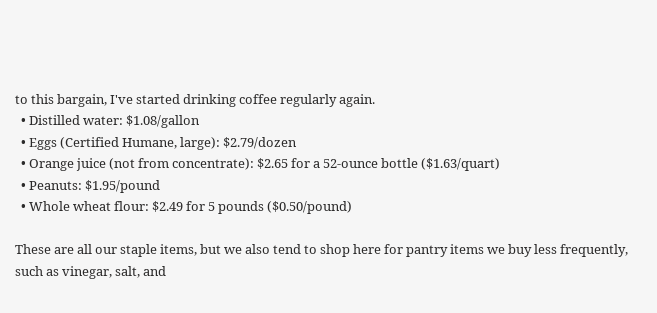to this bargain, I've started drinking coffee regularly again.
  • Distilled water: $1.08/gallon
  • Eggs (Certified Humane, large): $2.79/dozen
  • Orange juice (not from concentrate): $2.65 for a 52-ounce bottle ($1.63/quart)
  • Peanuts: $1.95/pound
  • Whole wheat flour: $2.49 for 5 pounds ($0.50/pound)

These are all our staple items, but we also tend to shop here for pantry items we buy less frequently, such as vinegar, salt, and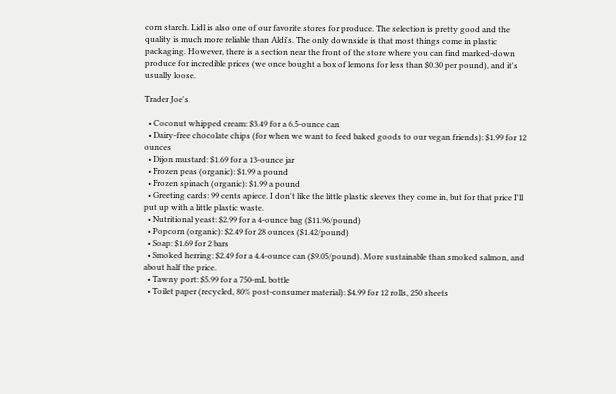corn starch. Lidl is also one of our favorite stores for produce. The selection is pretty good and the quality is much more reliable than Aldi's. The only downside is that most things come in plastic packaging. However, there is a section near the front of the store where you can find marked-down produce for incredible prices (we once bought a box of lemons for less than $0.30 per pound), and it's usually loose.

Trader Joe's

  • Coconut whipped cream: $3.49 for a 6.5-ounce can
  • Dairy-free chocolate chips (for when we want to feed baked goods to our vegan friends): $1.99 for 12 ounces
  • Dijon mustard: $1.69 for a 13-ounce jar
  • Frozen peas (organic): $1.99 a pound
  • Frozen spinach (organic): $1.99 a pound
  • Greeting cards: 99 cents apiece. I don't like the little plastic sleeves they come in, but for that price I'll put up with a little plastic waste.
  • Nutritional yeast: $2.99 for a 4-ounce bag ($11.96/pound)
  • Popcorn (organic): $2.49 for 28 ounces ($1.42/pound)
  • Soap: $1.69 for 2 bars
  • Smoked herring: $2.49 for a 4.4-ounce can ($9.05/pound). More sustainable than smoked salmon, and about half the price.
  • Tawny port: $5.99 for a 750-mL bottle
  • Toilet paper (recycled, 80% post-consumer material): $4.99 for 12 rolls, 250 sheets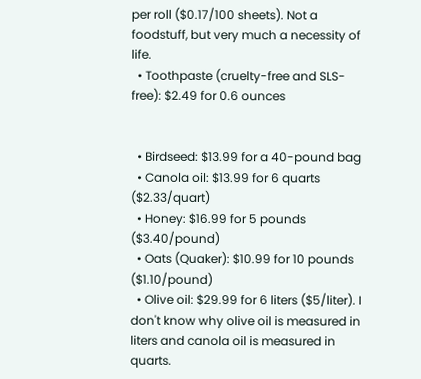per roll ($0.17/100 sheets). Not a foodstuff, but very much a necessity of life.
  • Toothpaste (cruelty-free and SLS-free): $2.49 for 0.6 ounces


  • Birdseed: $13.99 for a 40-pound bag
  • Canola oil: $13.99 for 6 quarts ($2.33/quart)
  • Honey: $16.99 for 5 pounds ($3.40/pound)
  • Oats (Quaker): $10.99 for 10 pounds ($1.10/pound)
  • Olive oil: $29.99 for 6 liters ($5/liter). I don't know why olive oil is measured in liters and canola oil is measured in quarts.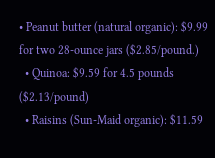• Peanut butter (natural organic): $9.99 for two 28-ounce jars ($2.85/pound.)
  • Quinoa: $9.59 for 4.5 pounds ($2.13/pound)
  • Raisins (Sun-Maid organic): $11.59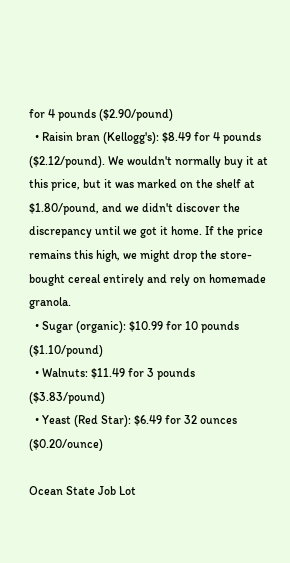for 4 pounds ($2.90/pound)
  • Raisin bran (Kellogg's): $8.49 for 4 pounds ($2.12/pound). We wouldn't normally buy it at this price, but it was marked on the shelf at $1.80/pound, and we didn't discover the discrepancy until we got it home. If the price remains this high, we might drop the store-bought cereal entirely and rely on homemade granola.
  • Sugar (organic): $10.99 for 10 pounds ($1.10/pound)
  • Walnuts: $11.49 for 3 pounds ($3.83/pound)
  • Yeast (Red Star): $6.49 for 32 ounces ($0.20/ounce)

Ocean State Job Lot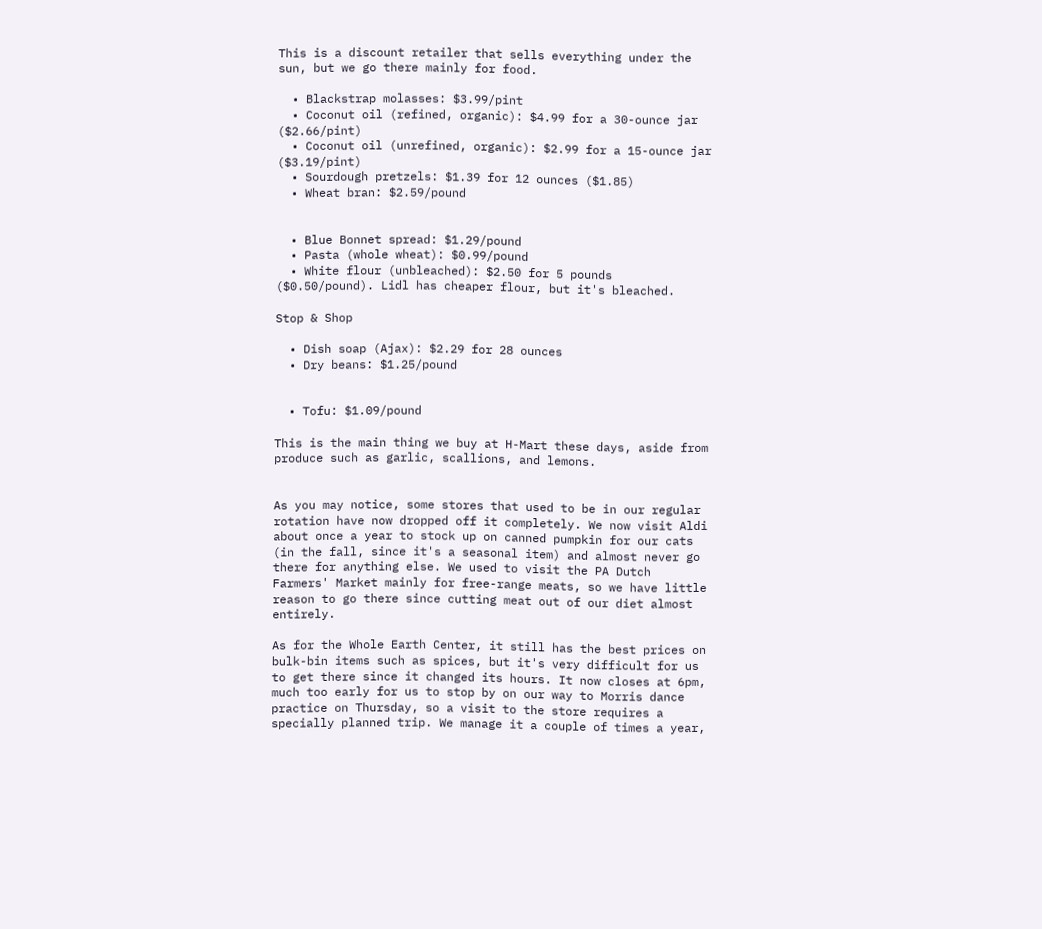This is a discount retailer that sells everything under the sun, but we go there mainly for food.

  • Blackstrap molasses: $3.99/pint
  • Coconut oil (refined, organic): $4.99 for a 30-ounce jar ($2.66/pint)
  • Coconut oil (unrefined, organic): $2.99 for a 15-ounce jar ($3.19/pint)
  • Sourdough pretzels: $1.39 for 12 ounces ($1.85)
  • Wheat bran: $2.59/pound


  • Blue Bonnet spread: $1.29/pound
  • Pasta (whole wheat): $0.99/pound
  • White flour (unbleached): $2.50 for 5 pounds ($0.50/pound). Lidl has cheaper flour, but it's bleached.

Stop & Shop

  • Dish soap (Ajax): $2.29 for 28 ounces
  • Dry beans: $1.25/pound


  • Tofu: $1.09/pound

This is the main thing we buy at H-Mart these days, aside from produce such as garlic, scallions, and lemons.


As you may notice, some stores that used to be in our regular rotation have now dropped off it completely. We now visit Aldi about once a year to stock up on canned pumpkin for our cats (in the fall, since it's a seasonal item) and almost never go there for anything else. We used to visit the PA Dutch Farmers' Market mainly for free-range meats, so we have little reason to go there since cutting meat out of our diet almost entirely.

As for the Whole Earth Center, it still has the best prices on bulk-bin items such as spices, but it's very difficult for us to get there since it changed its hours. It now closes at 6pm, much too early for us to stop by on our way to Morris dance practice on Thursday, so a visit to the store requires a specially planned trip. We manage it a couple of times a year,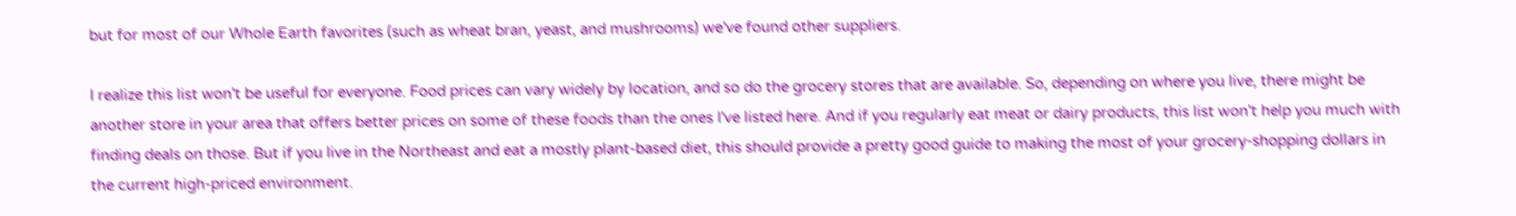but for most of our Whole Earth favorites (such as wheat bran, yeast, and mushrooms) we've found other suppliers.

I realize this list won't be useful for everyone. Food prices can vary widely by location, and so do the grocery stores that are available. So, depending on where you live, there might be another store in your area that offers better prices on some of these foods than the ones I've listed here. And if you regularly eat meat or dairy products, this list won't help you much with finding deals on those. But if you live in the Northeast and eat a mostly plant-based diet, this should provide a pretty good guide to making the most of your grocery-shopping dollars in the current high-priced environment.